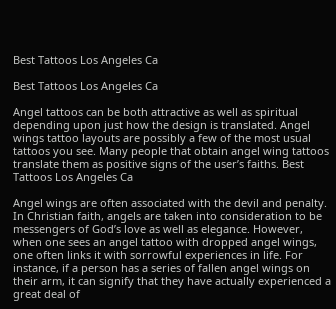Best Tattoos Los Angeles Ca

Best Tattoos Los Angeles Ca

Angel tattoos can be both attractive as well as spiritual depending upon just how the design is translated. Angel wings tattoo layouts are possibly a few of the most usual tattoos you see. Many people that obtain angel wing tattoos translate them as positive signs of the user’s faiths. Best Tattoos Los Angeles Ca

Angel wings are often associated with the devil and penalty. In Christian faith, angels are taken into consideration to be messengers of God’s love as well as elegance. However, when one sees an angel tattoo with dropped angel wings, one often links it with sorrowful experiences in life. For instance, if a person has a series of fallen angel wings on their arm, it can signify that they have actually experienced a great deal of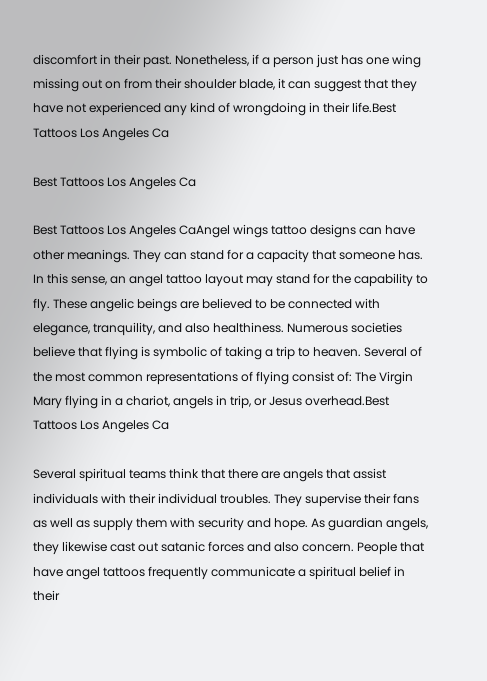discomfort in their past. Nonetheless, if a person just has one wing missing out on from their shoulder blade, it can suggest that they have not experienced any kind of wrongdoing in their life.Best Tattoos Los Angeles Ca

Best Tattoos Los Angeles Ca

Best Tattoos Los Angeles CaAngel wings tattoo designs can have other meanings. They can stand for a capacity that someone has. In this sense, an angel tattoo layout may stand for the capability to fly. These angelic beings are believed to be connected with elegance, tranquility, and also healthiness. Numerous societies believe that flying is symbolic of taking a trip to heaven. Several of the most common representations of flying consist of: The Virgin Mary flying in a chariot, angels in trip, or Jesus overhead.Best Tattoos Los Angeles Ca

Several spiritual teams think that there are angels that assist individuals with their individual troubles. They supervise their fans as well as supply them with security and hope. As guardian angels, they likewise cast out satanic forces and also concern. People that have angel tattoos frequently communicate a spiritual belief in their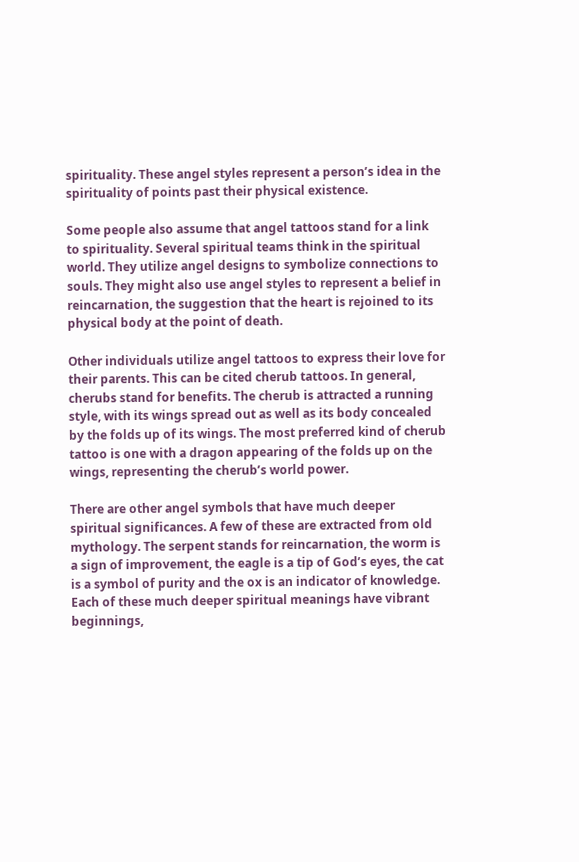spirituality. These angel styles represent a person’s idea in the spirituality of points past their physical existence.

Some people also assume that angel tattoos stand for a link to spirituality. Several spiritual teams think in the spiritual world. They utilize angel designs to symbolize connections to souls. They might also use angel styles to represent a belief in reincarnation, the suggestion that the heart is rejoined to its physical body at the point of death.

Other individuals utilize angel tattoos to express their love for their parents. This can be cited cherub tattoos. In general, cherubs stand for benefits. The cherub is attracted a running style, with its wings spread out as well as its body concealed by the folds up of its wings. The most preferred kind of cherub tattoo is one with a dragon appearing of the folds up on the wings, representing the cherub’s world power.

There are other angel symbols that have much deeper spiritual significances. A few of these are extracted from old mythology. The serpent stands for reincarnation, the worm is a sign of improvement, the eagle is a tip of God’s eyes, the cat is a symbol of purity and the ox is an indicator of knowledge. Each of these much deeper spiritual meanings have vibrant beginnings,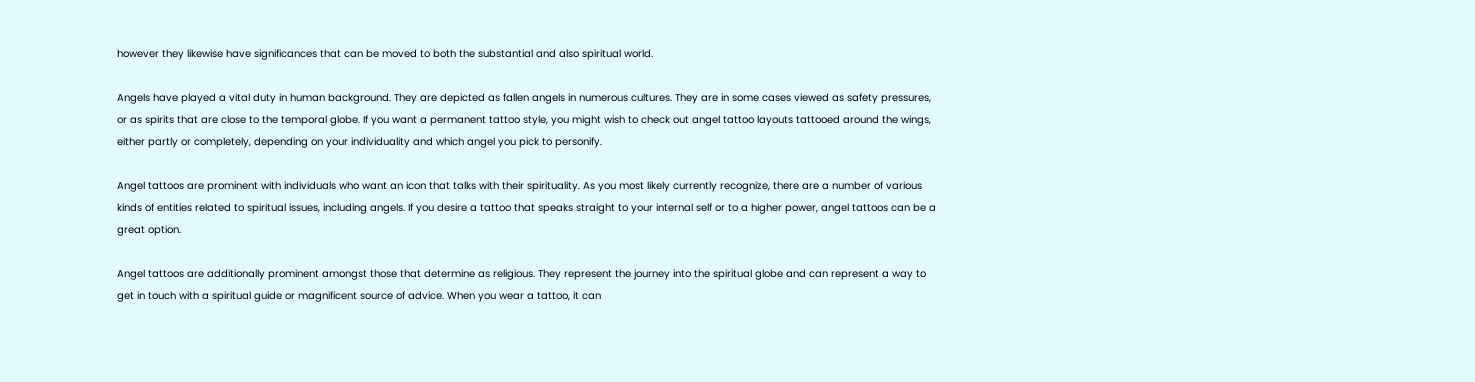however they likewise have significances that can be moved to both the substantial and also spiritual world.

Angels have played a vital duty in human background. They are depicted as fallen angels in numerous cultures. They are in some cases viewed as safety pressures, or as spirits that are close to the temporal globe. If you want a permanent tattoo style, you might wish to check out angel tattoo layouts tattooed around the wings, either partly or completely, depending on your individuality and which angel you pick to personify.

Angel tattoos are prominent with individuals who want an icon that talks with their spirituality. As you most likely currently recognize, there are a number of various kinds of entities related to spiritual issues, including angels. If you desire a tattoo that speaks straight to your internal self or to a higher power, angel tattoos can be a great option.

Angel tattoos are additionally prominent amongst those that determine as religious. They represent the journey into the spiritual globe and can represent a way to get in touch with a spiritual guide or magnificent source of advice. When you wear a tattoo, it can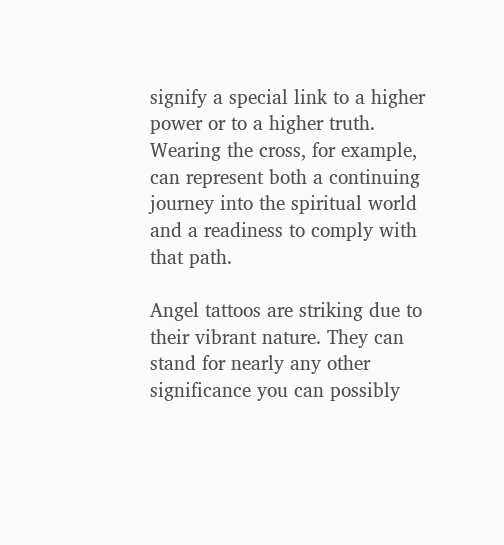signify a special link to a higher power or to a higher truth. Wearing the cross, for example, can represent both a continuing journey into the spiritual world and a readiness to comply with that path.

Angel tattoos are striking due to their vibrant nature. They can stand for nearly any other significance you can possibly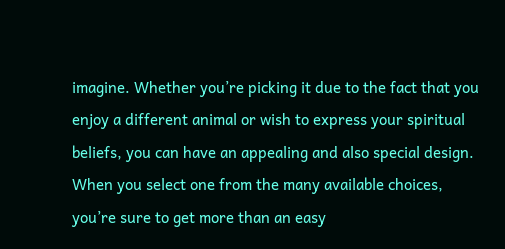imagine. Whether you’re picking it due to the fact that you enjoy a different animal or wish to express your spiritual beliefs, you can have an appealing and also special design. When you select one from the many available choices, you’re sure to get more than an easy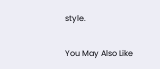style.

You May Also Like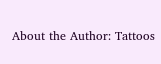About the Author: Tattoos